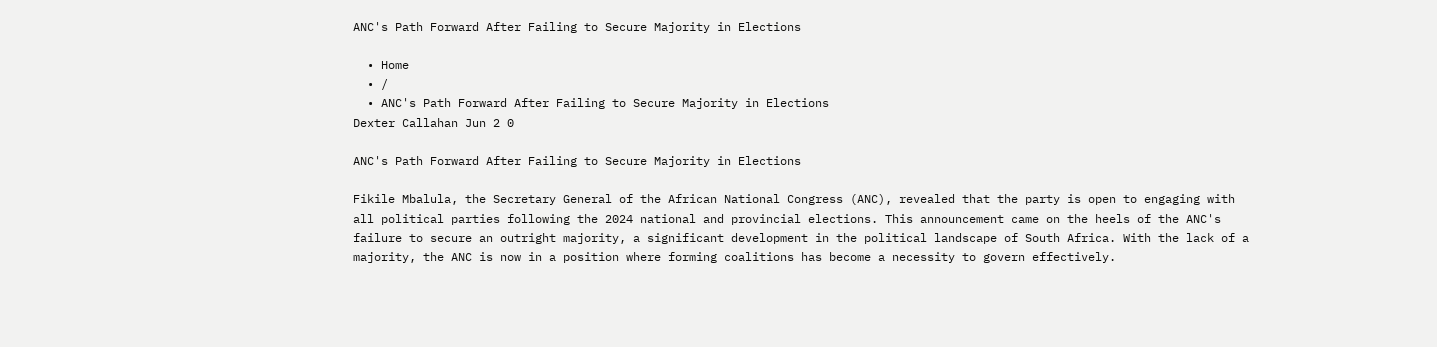ANC's Path Forward After Failing to Secure Majority in Elections

  • Home
  • /
  • ANC's Path Forward After Failing to Secure Majority in Elections
Dexter Callahan Jun 2 0

ANC's Path Forward After Failing to Secure Majority in Elections

Fikile Mbalula, the Secretary General of the African National Congress (ANC), revealed that the party is open to engaging with all political parties following the 2024 national and provincial elections. This announcement came on the heels of the ANC's failure to secure an outright majority, a significant development in the political landscape of South Africa. With the lack of a majority, the ANC is now in a position where forming coalitions has become a necessity to govern effectively.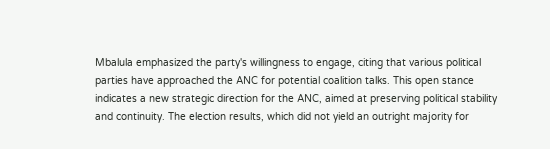Mbalula emphasized the party's willingness to engage, citing that various political parties have approached the ANC for potential coalition talks. This open stance indicates a new strategic direction for the ANC, aimed at preserving political stability and continuity. The election results, which did not yield an outright majority for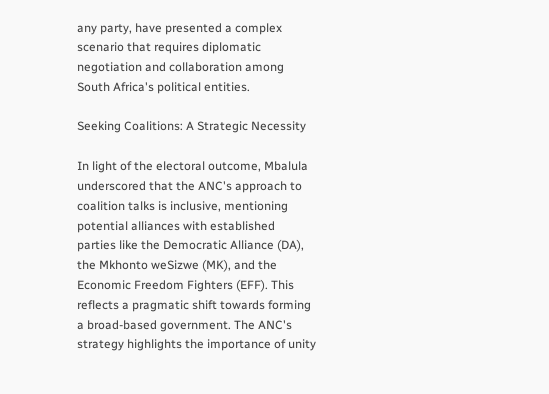any party, have presented a complex scenario that requires diplomatic negotiation and collaboration among South Africa's political entities.

Seeking Coalitions: A Strategic Necessity

In light of the electoral outcome, Mbalula underscored that the ANC's approach to coalition talks is inclusive, mentioning potential alliances with established parties like the Democratic Alliance (DA), the Mkhonto weSizwe (MK), and the Economic Freedom Fighters (EFF). This reflects a pragmatic shift towards forming a broad-based government. The ANC's strategy highlights the importance of unity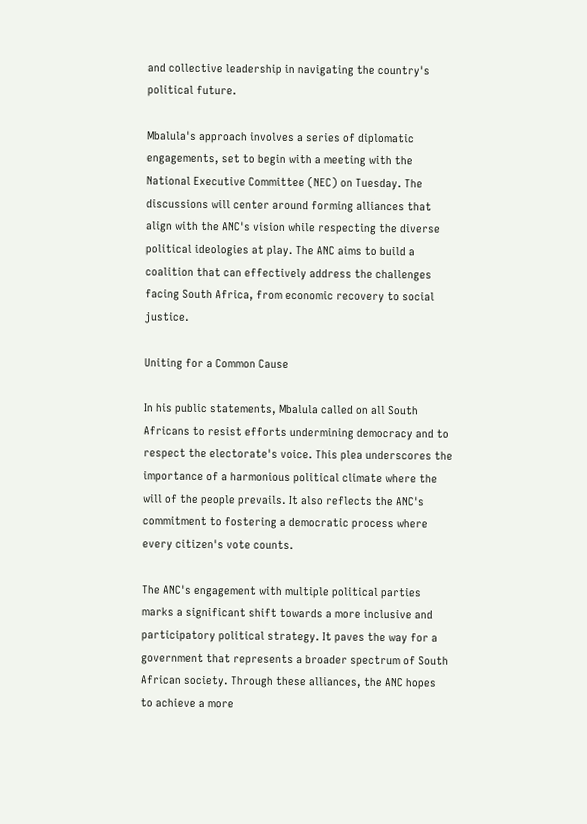and collective leadership in navigating the country's political future.

Mbalula's approach involves a series of diplomatic engagements, set to begin with a meeting with the National Executive Committee (NEC) on Tuesday. The discussions will center around forming alliances that align with the ANC's vision while respecting the diverse political ideologies at play. The ANC aims to build a coalition that can effectively address the challenges facing South Africa, from economic recovery to social justice.

Uniting for a Common Cause

In his public statements, Mbalula called on all South Africans to resist efforts undermining democracy and to respect the electorate's voice. This plea underscores the importance of a harmonious political climate where the will of the people prevails. It also reflects the ANC's commitment to fostering a democratic process where every citizen's vote counts.

The ANC's engagement with multiple political parties marks a significant shift towards a more inclusive and participatory political strategy. It paves the way for a government that represents a broader spectrum of South African society. Through these alliances, the ANC hopes to achieve a more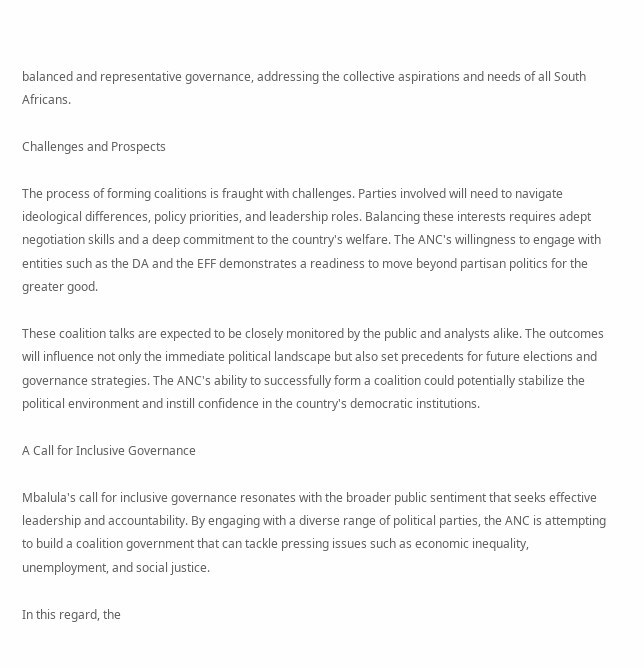balanced and representative governance, addressing the collective aspirations and needs of all South Africans.

Challenges and Prospects

The process of forming coalitions is fraught with challenges. Parties involved will need to navigate ideological differences, policy priorities, and leadership roles. Balancing these interests requires adept negotiation skills and a deep commitment to the country's welfare. The ANC's willingness to engage with entities such as the DA and the EFF demonstrates a readiness to move beyond partisan politics for the greater good.

These coalition talks are expected to be closely monitored by the public and analysts alike. The outcomes will influence not only the immediate political landscape but also set precedents for future elections and governance strategies. The ANC's ability to successfully form a coalition could potentially stabilize the political environment and instill confidence in the country's democratic institutions.

A Call for Inclusive Governance

Mbalula's call for inclusive governance resonates with the broader public sentiment that seeks effective leadership and accountability. By engaging with a diverse range of political parties, the ANC is attempting to build a coalition government that can tackle pressing issues such as economic inequality, unemployment, and social justice.

In this regard, the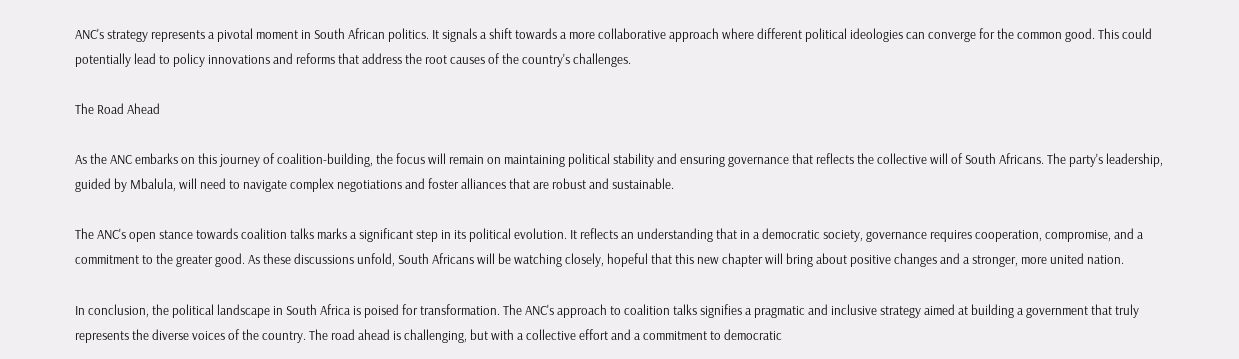ANC's strategy represents a pivotal moment in South African politics. It signals a shift towards a more collaborative approach where different political ideologies can converge for the common good. This could potentially lead to policy innovations and reforms that address the root causes of the country's challenges.

The Road Ahead

As the ANC embarks on this journey of coalition-building, the focus will remain on maintaining political stability and ensuring governance that reflects the collective will of South Africans. The party's leadership, guided by Mbalula, will need to navigate complex negotiations and foster alliances that are robust and sustainable.

The ANC's open stance towards coalition talks marks a significant step in its political evolution. It reflects an understanding that in a democratic society, governance requires cooperation, compromise, and a commitment to the greater good. As these discussions unfold, South Africans will be watching closely, hopeful that this new chapter will bring about positive changes and a stronger, more united nation.

In conclusion, the political landscape in South Africa is poised for transformation. The ANC's approach to coalition talks signifies a pragmatic and inclusive strategy aimed at building a government that truly represents the diverse voices of the country. The road ahead is challenging, but with a collective effort and a commitment to democratic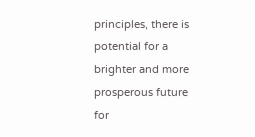principles, there is potential for a brighter and more prosperous future for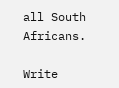all South Africans.

Write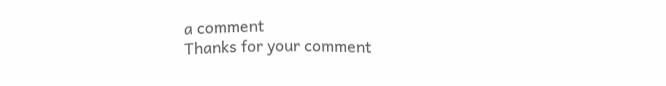a comment
Thanks for your comment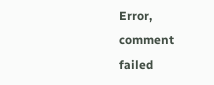Error, comment failed